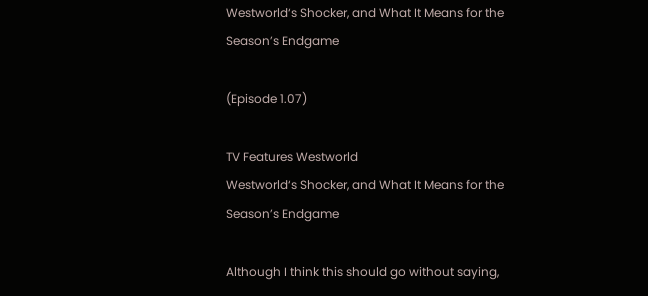Westworld‘s Shocker, and What It Means for the Season’s Endgame

(Episode 1.07)

TV Features Westworld
Westworld‘s Shocker, and What It Means for the Season’s Endgame

Although I think this should go without saying,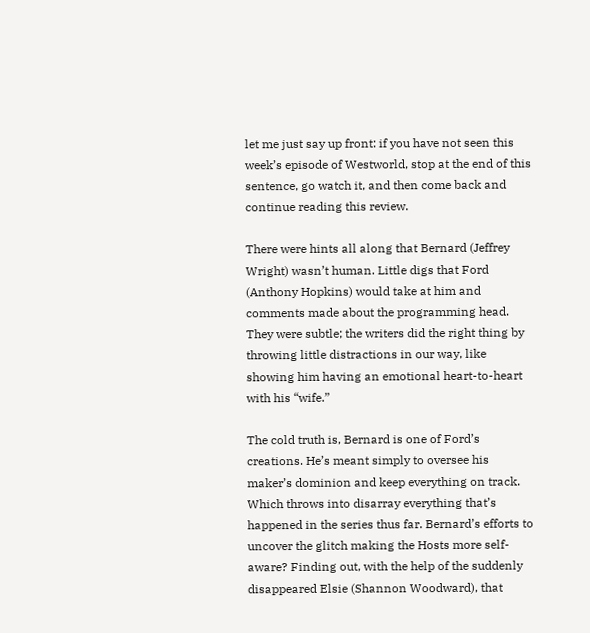let me just say up front: if you have not seen this week’s episode of Westworld, stop at the end of this sentence, go watch it, and then come back and continue reading this review.

There were hints all along that Bernard (Jeffrey Wright) wasn’t human. Little digs that Ford (Anthony Hopkins) would take at him and comments made about the programming head. They were subtle; the writers did the right thing by throwing little distractions in our way, like showing him having an emotional heart-to-heart with his “wife.”

The cold truth is, Bernard is one of Ford’s creations. He’s meant simply to oversee his maker’s dominion and keep everything on track. Which throws into disarray everything that’s happened in the series thus far. Bernard’s efforts to uncover the glitch making the Hosts more self-aware? Finding out, with the help of the suddenly disappeared Elsie (Shannon Woodward), that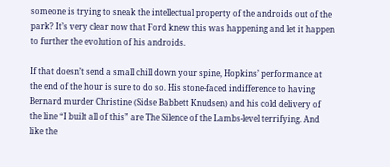someone is trying to sneak the intellectual property of the androids out of the park? It’s very clear now that Ford knew this was happening and let it happen to further the evolution of his androids.

If that doesn’t send a small chill down your spine, Hopkins’ performance at the end of the hour is sure to do so. His stone-faced indifference to having Bernard murder Christine (Sidse Babbett Knudsen) and his cold delivery of the line “I built all of this” are The Silence of the Lambs-level terrifying. And like the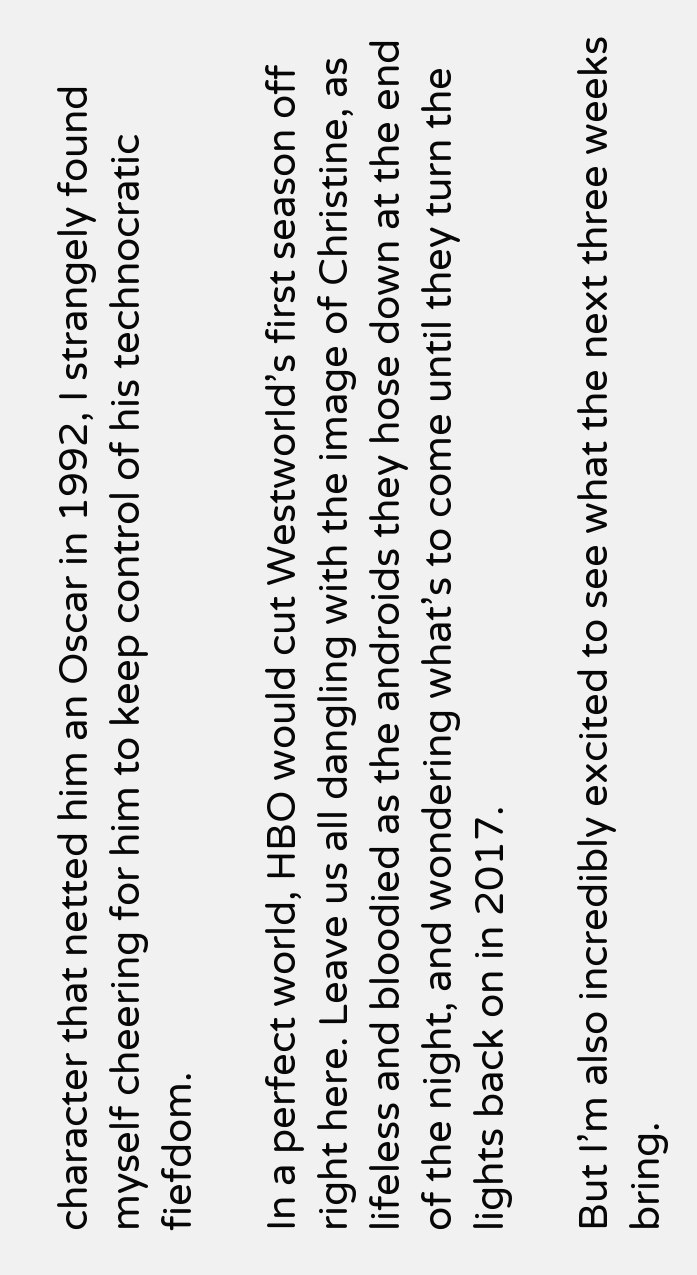character that netted him an Oscar in 1992, I strangely found myself cheering for him to keep control of his technocratic fiefdom.

In a perfect world, HBO would cut Westworld’s first season off right here. Leave us all dangling with the image of Christine, as lifeless and bloodied as the androids they hose down at the end of the night, and wondering what’s to come until they turn the lights back on in 2017.

But I’m also incredibly excited to see what the next three weeks bring.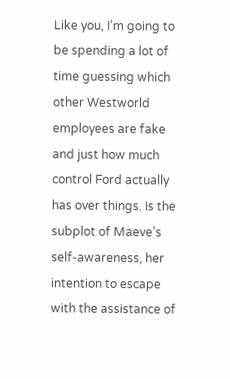Like you, I’m going to be spending a lot of time guessing which other Westworld employees are fake and just how much control Ford actually has over things. Is the subplot of Maeve’s self-awareness, her intention to escape with the assistance of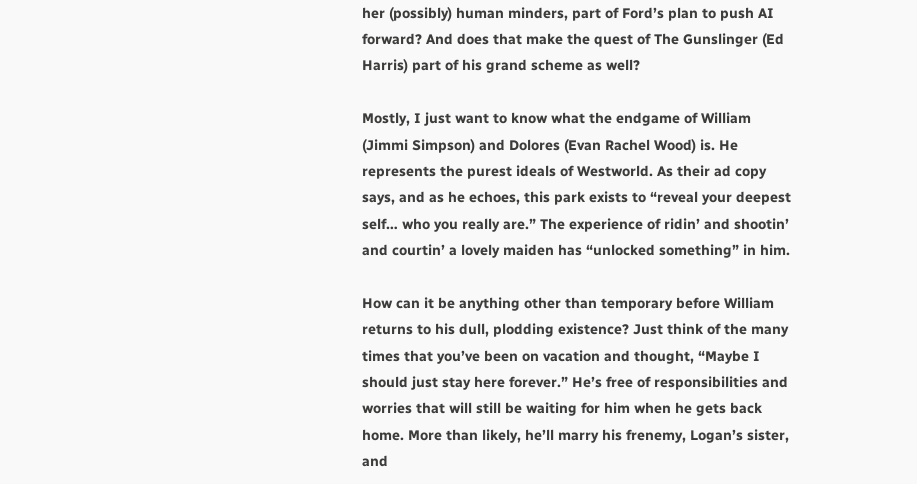her (possibly) human minders, part of Ford’s plan to push AI forward? And does that make the quest of The Gunslinger (Ed Harris) part of his grand scheme as well?

Mostly, I just want to know what the endgame of William (Jimmi Simpson) and Dolores (Evan Rachel Wood) is. He represents the purest ideals of Westworld. As their ad copy says, and as he echoes, this park exists to “reveal your deepest self… who you really are.” The experience of ridin’ and shootin’ and courtin’ a lovely maiden has “unlocked something” in him.

How can it be anything other than temporary before William returns to his dull, plodding existence? Just think of the many times that you’ve been on vacation and thought, “Maybe I should just stay here forever.” He’s free of responsibilities and worries that will still be waiting for him when he gets back home. More than likely, he’ll marry his frenemy, Logan’s sister, and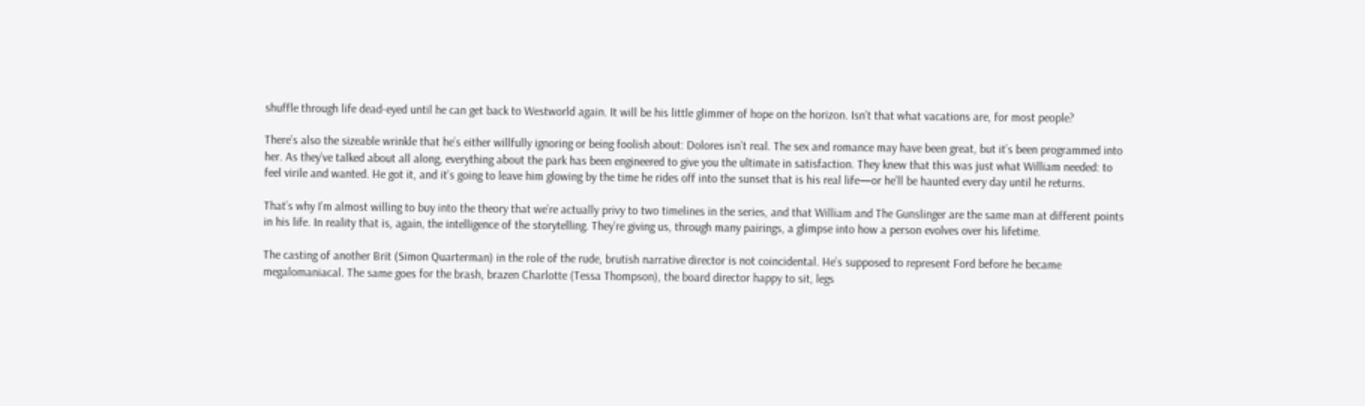shuffle through life dead-eyed until he can get back to Westworld again. It will be his little glimmer of hope on the horizon. Isn’t that what vacations are, for most people?

There’s also the sizeable wrinkle that he’s either willfully ignoring or being foolish about: Dolores isn’t real. The sex and romance may have been great, but it’s been programmed into her. As they’ve talked about all along, everything about the park has been engineered to give you the ultimate in satisfaction. They knew that this was just what William needed: to feel virile and wanted. He got it, and it’s going to leave him glowing by the time he rides off into the sunset that is his real life—or he’ll be haunted every day until he returns.

That’s why I’m almost willing to buy into the theory that we’re actually privy to two timelines in the series, and that William and The Gunslinger are the same man at different points in his life. In reality that is, again, the intelligence of the storytelling. They’re giving us, through many pairings, a glimpse into how a person evolves over his lifetime.

The casting of another Brit (Simon Quarterman) in the role of the rude, brutish narrative director is not coincidental. He’s supposed to represent Ford before he became megalomaniacal. The same goes for the brash, brazen Charlotte (Tessa Thompson), the board director happy to sit, legs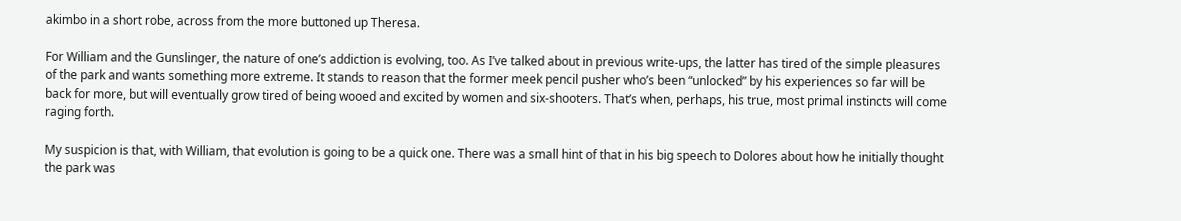akimbo in a short robe, across from the more buttoned up Theresa.

For William and the Gunslinger, the nature of one’s addiction is evolving, too. As I’ve talked about in previous write-ups, the latter has tired of the simple pleasures of the park and wants something more extreme. It stands to reason that the former meek pencil pusher who’s been “unlocked” by his experiences so far will be back for more, but will eventually grow tired of being wooed and excited by women and six-shooters. That’s when, perhaps, his true, most primal instincts will come raging forth.

My suspicion is that, with William, that evolution is going to be a quick one. There was a small hint of that in his big speech to Dolores about how he initially thought the park was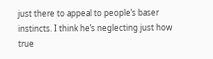just there to appeal to people’s baser instincts. I think he’s neglecting just how true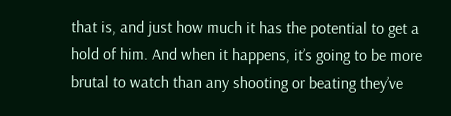that is, and just how much it has the potential to get a hold of him. And when it happens, it’s going to be more brutal to watch than any shooting or beating they’ve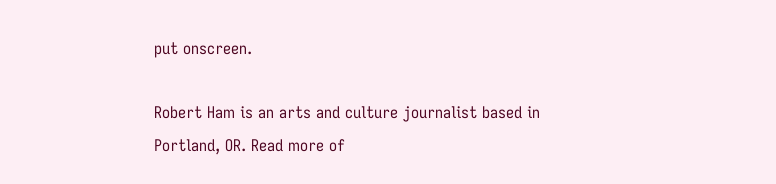put onscreen.

Robert Ham is an arts and culture journalist based in Portland, OR. Read more of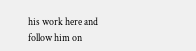his work here and follow him on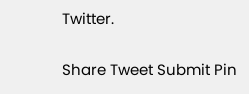Twitter.

Share Tweet Submit Pin